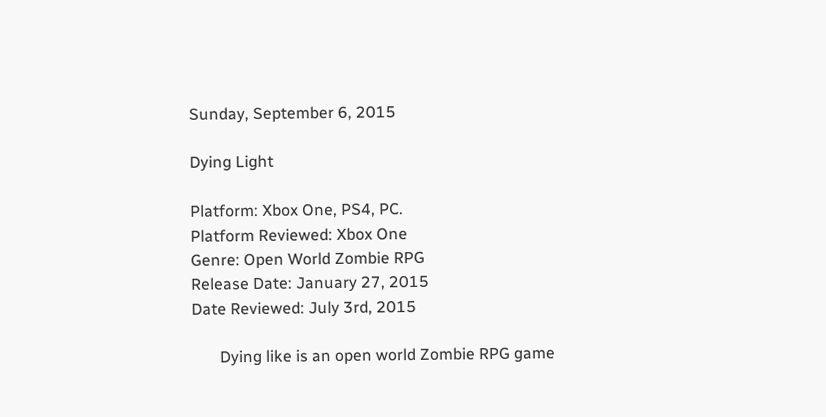Sunday, September 6, 2015

Dying Light

Platform: Xbox One, PS4, PC.
Platform Reviewed: Xbox One
Genre: Open World Zombie RPG
Release Date: January 27, 2015
Date Reviewed: July 3rd, 2015

       Dying like is an open world Zombie RPG game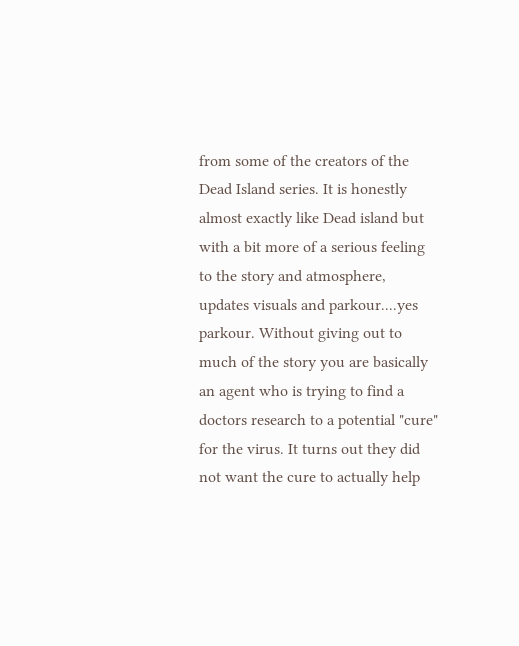from some of the creators of the Dead Island series. It is honestly almost exactly like Dead island but with a bit more of a serious feeling to the story and atmosphere, updates visuals and parkour....yes parkour. Without giving out to much of the story you are basically an agent who is trying to find a doctors research to a potential "cure" for the virus. It turns out they did not want the cure to actually help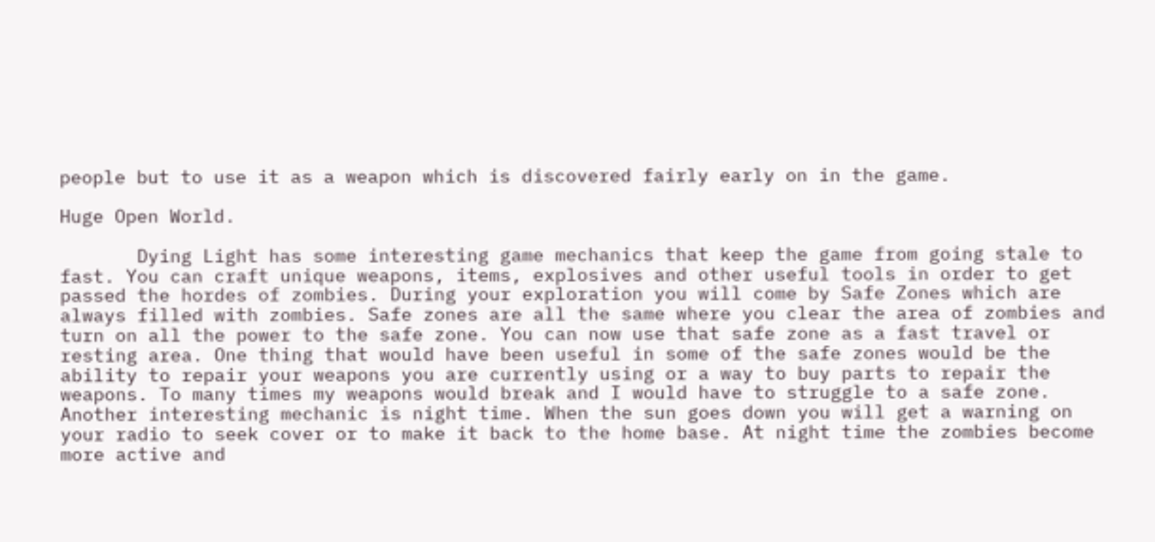people but to use it as a weapon which is discovered fairly early on in the game.

Huge Open World.

       Dying Light has some interesting game mechanics that keep the game from going stale to fast. You can craft unique weapons, items, explosives and other useful tools in order to get passed the hordes of zombies. During your exploration you will come by Safe Zones which are always filled with zombies. Safe zones are all the same where you clear the area of zombies and turn on all the power to the safe zone. You can now use that safe zone as a fast travel or resting area. One thing that would have been useful in some of the safe zones would be the ability to repair your weapons you are currently using or a way to buy parts to repair the weapons. To many times my weapons would break and I would have to struggle to a safe zone. Another interesting mechanic is night time. When the sun goes down you will get a warning on your radio to seek cover or to make it back to the home base. At night time the zombies become more active and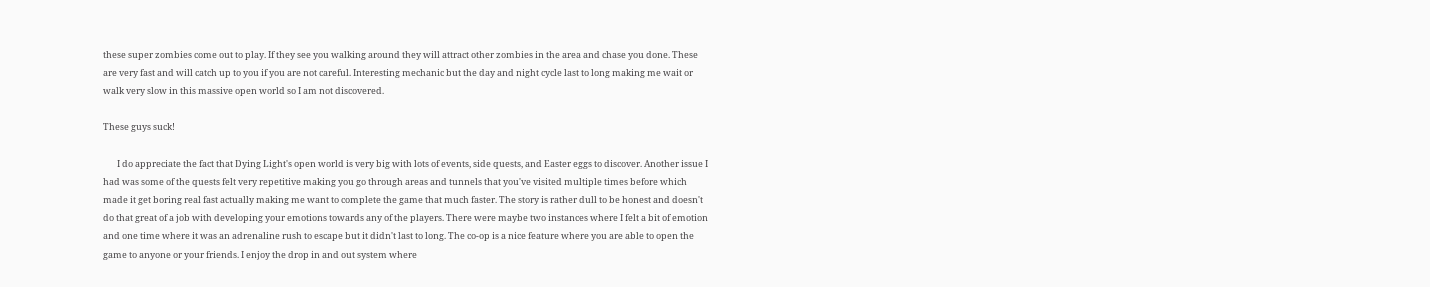these super zombies come out to play. If they see you walking around they will attract other zombies in the area and chase you done. These are very fast and will catch up to you if you are not careful. Interesting mechanic but the day and night cycle last to long making me wait or walk very slow in this massive open world so I am not discovered.

These guys suck!

       I do appreciate the fact that Dying Light's open world is very big with lots of events, side quests, and Easter eggs to discover. Another issue I had was some of the quests felt very repetitive making you go through areas and tunnels that you've visited multiple times before which made it get boring real fast actually making me want to complete the game that much faster. The story is rather dull to be honest and doesn't do that great of a job with developing your emotions towards any of the players. There were maybe two instances where I felt a bit of emotion and one time where it was an adrenaline rush to escape but it didn't last to long. The co-op is a nice feature where you are able to open the game to anyone or your friends. I enjoy the drop in and out system where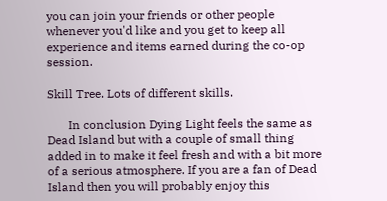you can join your friends or other people whenever you'd like and you get to keep all experience and items earned during the co-op session.

Skill Tree. Lots of different skills.

       In conclusion Dying Light feels the same as Dead Island but with a couple of small thing added in to make it feel fresh and with a bit more of a serious atmosphere. If you are a fan of Dead Island then you will probably enjoy this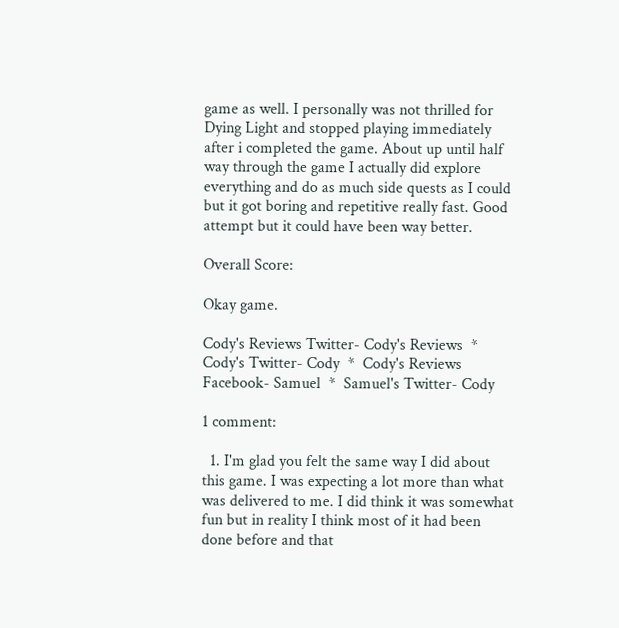game as well. I personally was not thrilled for Dying Light and stopped playing immediately after i completed the game. About up until half way through the game I actually did explore everything and do as much side quests as I could but it got boring and repetitive really fast. Good attempt but it could have been way better.

Overall Score:

Okay game.

Cody's Reviews Twitter- Cody's Reviews  *  Cody's Twitter- Cody  *  Cody's Reviews Facebook- Samuel  *  Samuel's Twitter- Cody

1 comment:

  1. I'm glad you felt the same way I did about this game. I was expecting a lot more than what was delivered to me. I did think it was somewhat fun but in reality I think most of it had been done before and that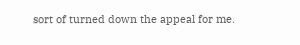sort of turned down the appeal for me.